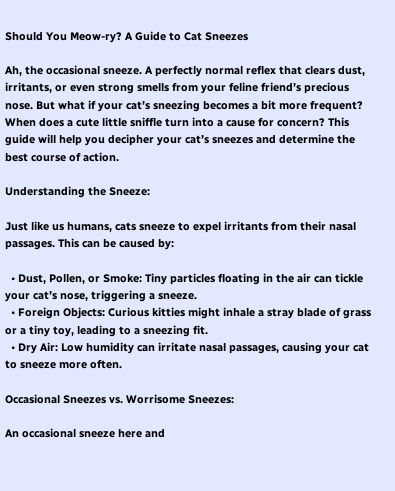Should You Meow-ry? A Guide to Cat Sneezes

Ah, the occasional sneeze. A perfectly normal reflex that clears dust, irritants, or even strong smells from your feline friend’s precious nose. But what if your cat’s sneezing becomes a bit more frequent? When does a cute little sniffle turn into a cause for concern? This guide will help you decipher your cat’s sneezes and determine the best course of action.

Understanding the Sneeze:

Just like us humans, cats sneeze to expel irritants from their nasal passages. This can be caused by:

  • Dust, Pollen, or Smoke: Tiny particles floating in the air can tickle your cat’s nose, triggering a sneeze.
  • Foreign Objects: Curious kitties might inhale a stray blade of grass or a tiny toy, leading to a sneezing fit.
  • Dry Air: Low humidity can irritate nasal passages, causing your cat to sneeze more often.

Occasional Sneezes vs. Worrisome Sneezes:

An occasional sneeze here and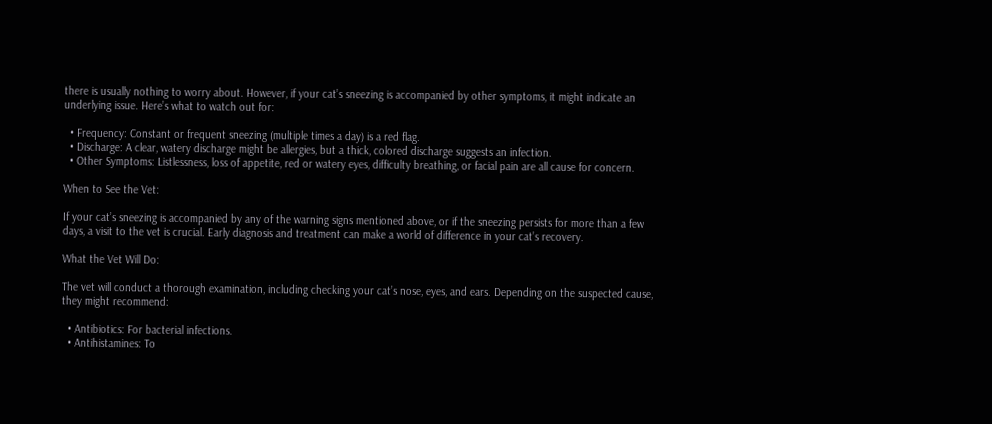there is usually nothing to worry about. However, if your cat’s sneezing is accompanied by other symptoms, it might indicate an underlying issue. Here’s what to watch out for:

  • Frequency: Constant or frequent sneezing (multiple times a day) is a red flag.
  • Discharge: A clear, watery discharge might be allergies, but a thick, colored discharge suggests an infection.
  • Other Symptoms: Listlessness, loss of appetite, red or watery eyes, difficulty breathing, or facial pain are all cause for concern.

When to See the Vet:

If your cat’s sneezing is accompanied by any of the warning signs mentioned above, or if the sneezing persists for more than a few days, a visit to the vet is crucial. Early diagnosis and treatment can make a world of difference in your cat’s recovery.

What the Vet Will Do:

The vet will conduct a thorough examination, including checking your cat’s nose, eyes, and ears. Depending on the suspected cause, they might recommend:

  • Antibiotics: For bacterial infections.
  • Antihistamines: To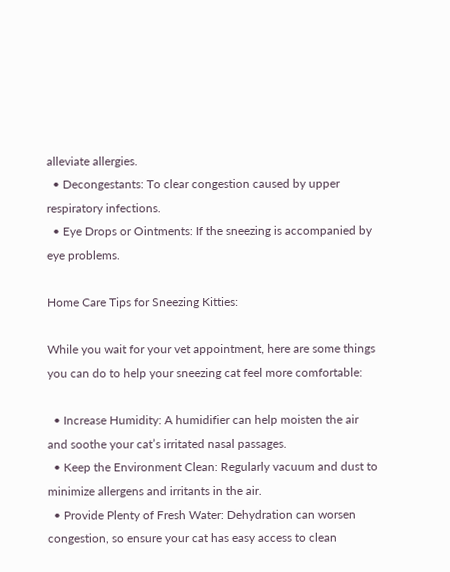alleviate allergies.
  • Decongestants: To clear congestion caused by upper respiratory infections.
  • Eye Drops or Ointments: If the sneezing is accompanied by eye problems.

Home Care Tips for Sneezing Kitties:

While you wait for your vet appointment, here are some things you can do to help your sneezing cat feel more comfortable:

  • Increase Humidity: A humidifier can help moisten the air and soothe your cat’s irritated nasal passages.
  • Keep the Environment Clean: Regularly vacuum and dust to minimize allergens and irritants in the air.
  • Provide Plenty of Fresh Water: Dehydration can worsen congestion, so ensure your cat has easy access to clean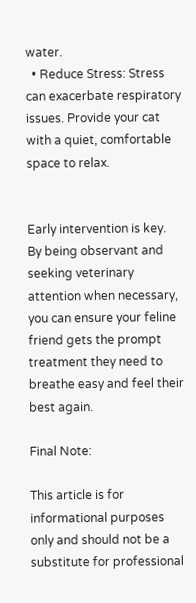water.
  • Reduce Stress: Stress can exacerbate respiratory issues. Provide your cat with a quiet, comfortable space to relax.


Early intervention is key. By being observant and seeking veterinary attention when necessary, you can ensure your feline friend gets the prompt treatment they need to breathe easy and feel their best again.

Final Note:

This article is for informational purposes only and should not be a substitute for professional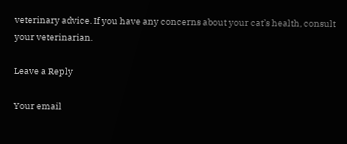veterinary advice. If you have any concerns about your cat’s health, consult your veterinarian.

Leave a Reply

Your email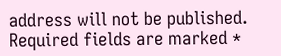address will not be published. Required fields are marked *